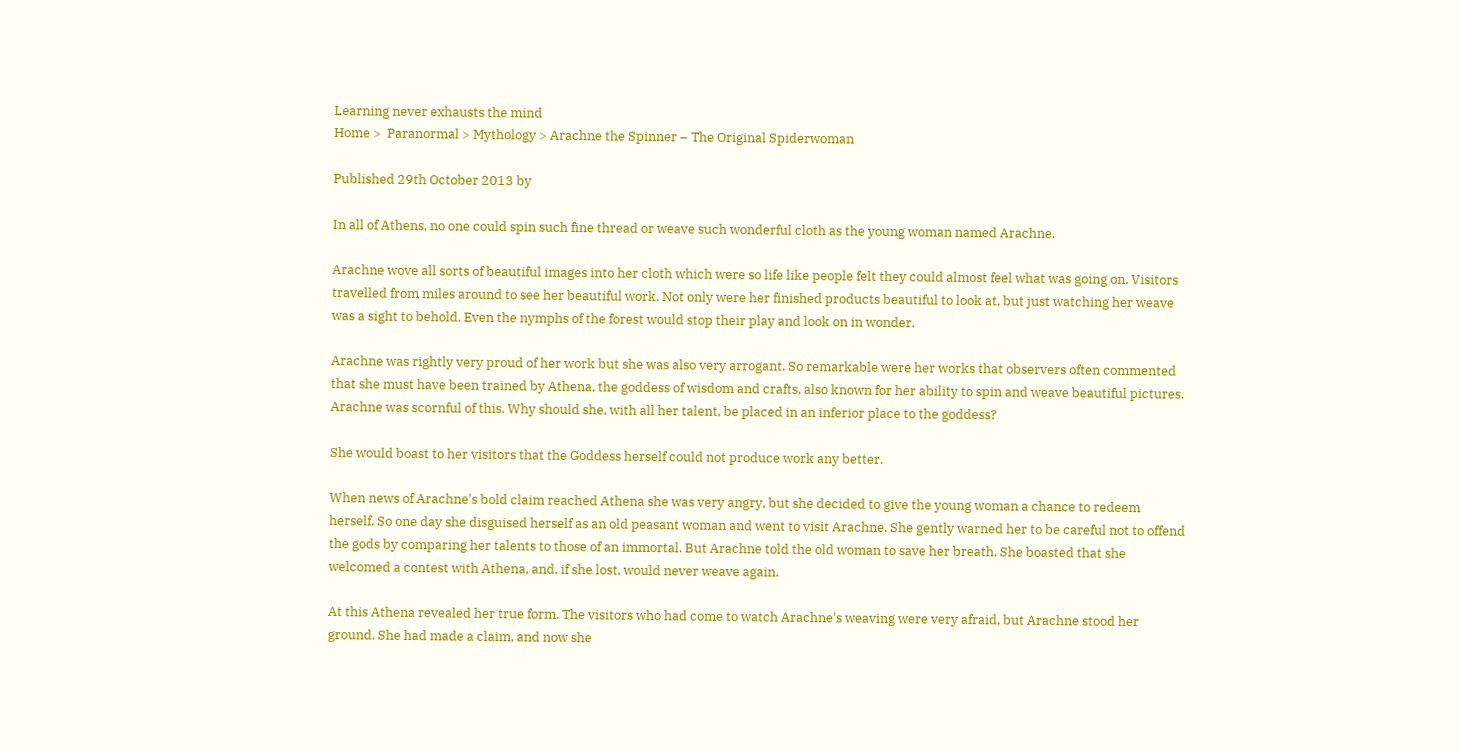Learning never exhausts the mind
Home >  Paranormal > Mythology > Arachne the Spinner – The Original Spiderwoman

Published 29th October 2013 by

In all of Athens, no one could spin such fine thread or weave such wonderful cloth as the young woman named Arachne.

Arachne wove all sorts of beautiful images into her cloth which were so life like people felt they could almost feel what was going on. Visitors travelled from miles around to see her beautiful work. Not only were her finished products beautiful to look at, but just watching her weave was a sight to behold. Even the nymphs of the forest would stop their play and look on in wonder.

Arachne was rightly very proud of her work but she was also very arrogant. So remarkable were her works that observers often commented that she must have been trained by Athena, the goddess of wisdom and crafts, also known for her ability to spin and weave beautiful pictures. Arachne was scornful of this. Why should she, with all her talent, be placed in an inferior place to the goddess?

She would boast to her visitors that the Goddess herself could not produce work any better.

When news of Arachne's bold claim reached Athena she was very angry, but she decided to give the young woman a chance to redeem herself. So one day she disguised herself as an old peasant woman and went to visit Arachne. She gently warned her to be careful not to offend the gods by comparing her talents to those of an immortal. But Arachne told the old woman to save her breath. She boasted that she welcomed a contest with Athena, and, if she lost, would never weave again.

At this Athena revealed her true form. The visitors who had come to watch Arachne's weaving were very afraid, but Arachne stood her ground. She had made a claim, and now she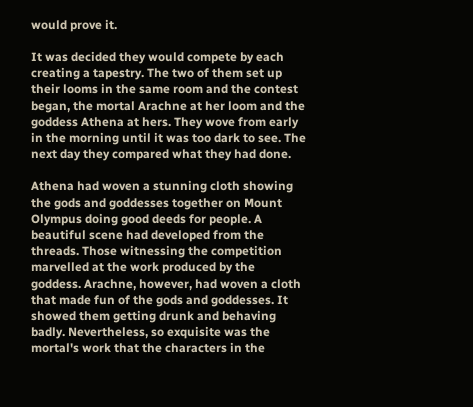would prove it.

It was decided they would compete by each creating a tapestry. The two of them set up their looms in the same room and the contest began, the mortal Arachne at her loom and the goddess Athena at hers. They wove from early in the morning until it was too dark to see. The next day they compared what they had done.

Athena had woven a stunning cloth showing the gods and goddesses together on Mount Olympus doing good deeds for people. A beautiful scene had developed from the threads. Those witnessing the competition marvelled at the work produced by the goddess. Arachne, however, had woven a cloth that made fun of the gods and goddesses. It showed them getting drunk and behaving badly. Nevertheless, so exquisite was the mortal's work that the characters in the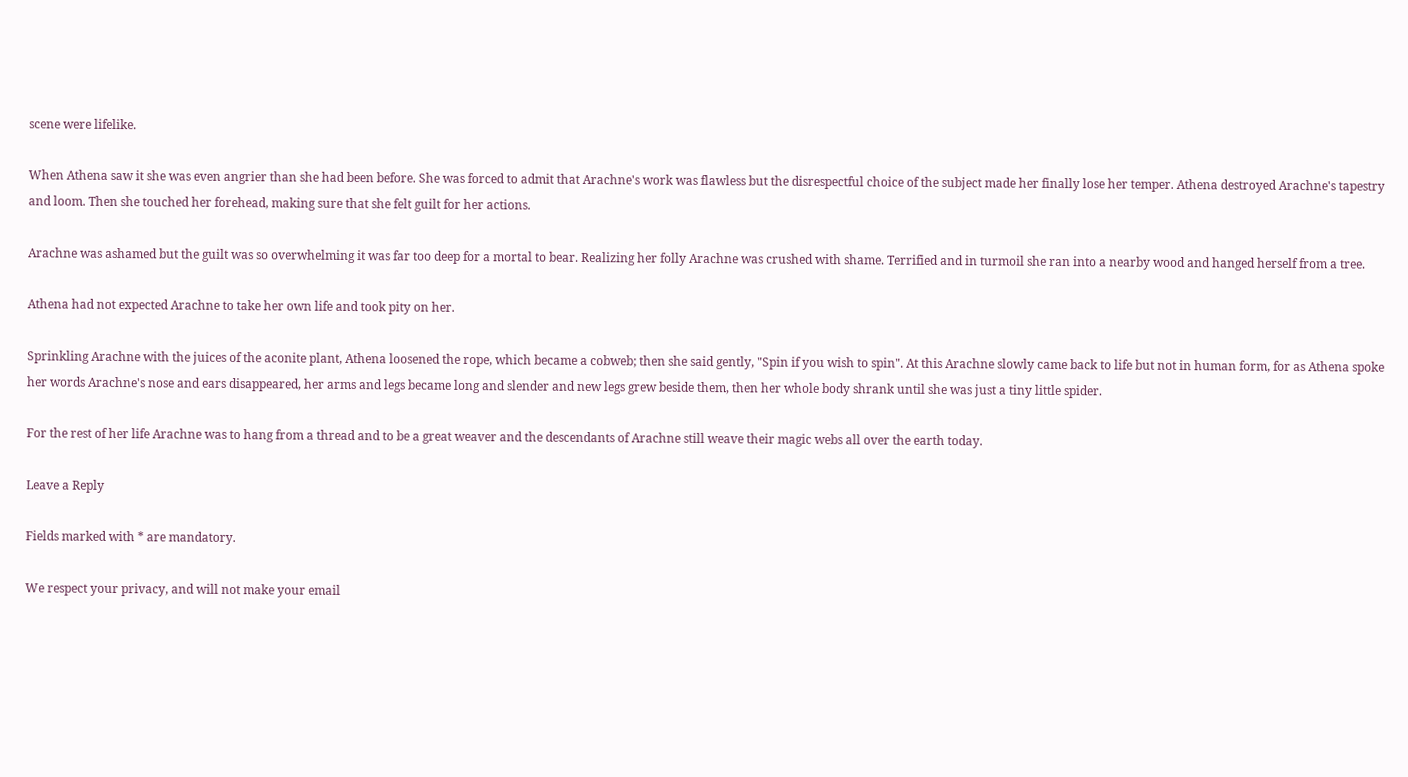scene were lifelike.

When Athena saw it she was even angrier than she had been before. She was forced to admit that Arachne's work was flawless but the disrespectful choice of the subject made her finally lose her temper. Athena destroyed Arachne's tapestry and loom. Then she touched her forehead, making sure that she felt guilt for her actions.

Arachne was ashamed but the guilt was so overwhelming it was far too deep for a mortal to bear. Realizing her folly Arachne was crushed with shame. Terrified and in turmoil she ran into a nearby wood and hanged herself from a tree.

Athena had not expected Arachne to take her own life and took pity on her.

Sprinkling Arachne with the juices of the aconite plant, Athena loosened the rope, which became a cobweb; then she said gently, "Spin if you wish to spin". At this Arachne slowly came back to life but not in human form, for as Athena spoke her words Arachne's nose and ears disappeared, her arms and legs became long and slender and new legs grew beside them, then her whole body shrank until she was just a tiny little spider.

For the rest of her life Arachne was to hang from a thread and to be a great weaver and the descendants of Arachne still weave their magic webs all over the earth today.

Leave a Reply

Fields marked with * are mandatory.

We respect your privacy, and will not make your email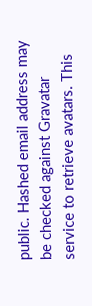public. Hashed email address may be checked against Gravatar service to retrieve avatars. This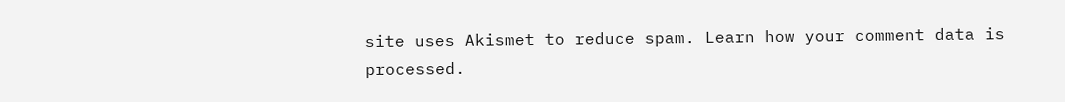site uses Akismet to reduce spam. Learn how your comment data is processed.